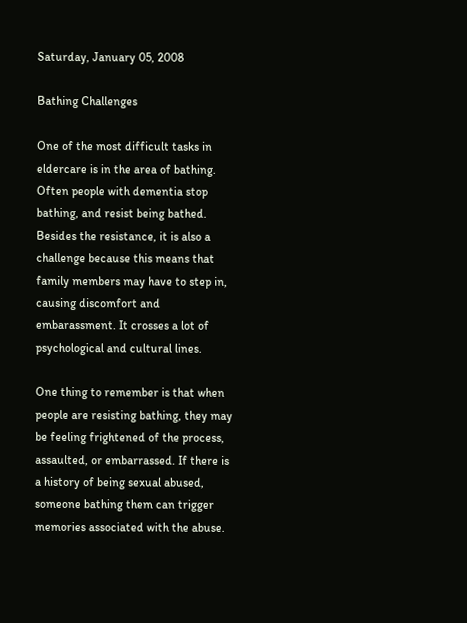Saturday, January 05, 2008

Bathing Challenges

One of the most difficult tasks in eldercare is in the area of bathing. Often people with dementia stop bathing, and resist being bathed. Besides the resistance, it is also a challenge because this means that family members may have to step in, causing discomfort and embarassment. It crosses a lot of psychological and cultural lines.

One thing to remember is that when people are resisting bathing, they may be feeling frightened of the process, assaulted, or embarrassed. If there is a history of being sexual abused, someone bathing them can trigger memories associated with the abuse.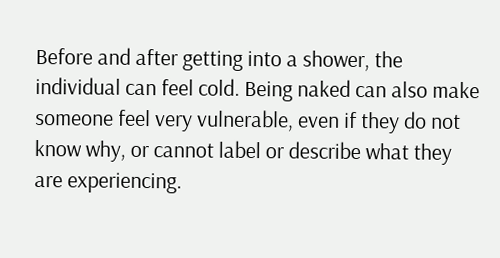Before and after getting into a shower, the individual can feel cold. Being naked can also make someone feel very vulnerable, even if they do not know why, or cannot label or describe what they are experiencing.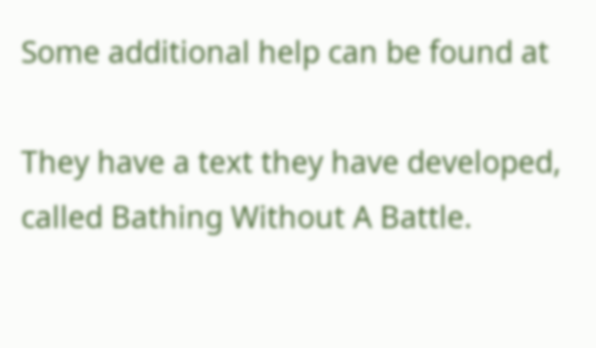Some additional help can be found at

They have a text they have developed, called Bathing Without A Battle.